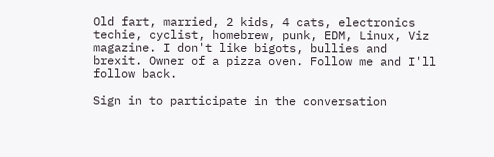Old fart, married, 2 kids, 4 cats, electronics techie, cyclist, homebrew, punk, EDM, Linux, Viz magazine. I don't like bigots, bullies and brexit. Owner of a pizza oven. Follow me and I'll follow back.

Sign in to participate in the conversation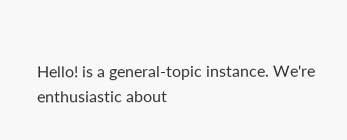Hello! is a general-topic instance. We're enthusiastic about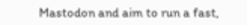Mastodon and aim to run a fast,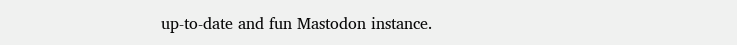up-to-date and fun Mastodon instance.